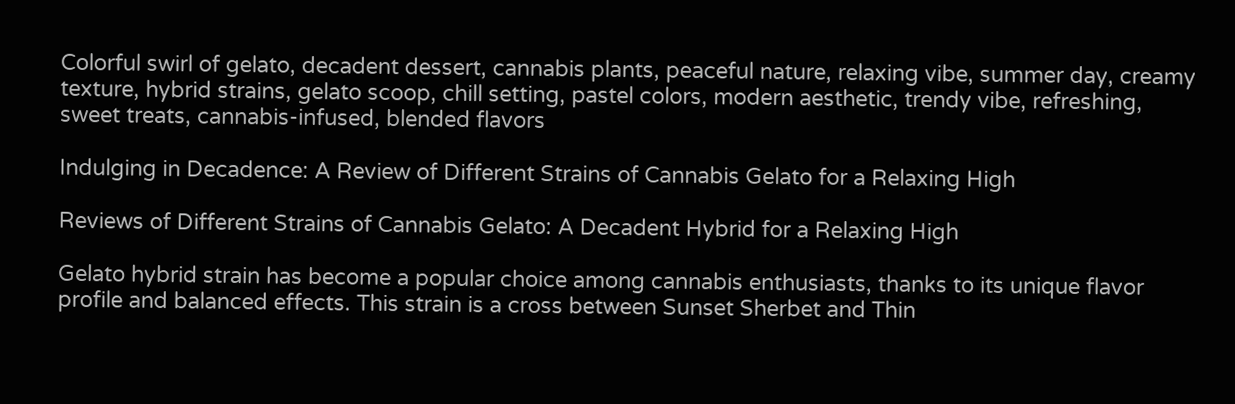Colorful swirl of gelato, decadent dessert, cannabis plants, peaceful nature, relaxing vibe, summer day, creamy texture, hybrid strains, gelato scoop, chill setting, pastel colors, modern aesthetic, trendy vibe, refreshing, sweet treats, cannabis-infused, blended flavors

Indulging in Decadence: A Review of Different Strains of Cannabis Gelato for a Relaxing High

Reviews of Different Strains of Cannabis Gelato: A Decadent Hybrid for a Relaxing High

Gelato hybrid strain has become a popular choice among cannabis enthusiasts, thanks to its unique flavor profile and balanced effects. This strain is a cross between Sunset Sherbet and Thin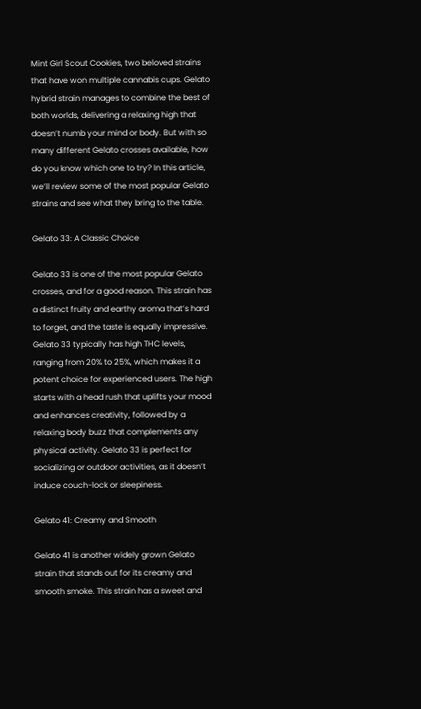Mint Girl Scout Cookies, two beloved strains that have won multiple cannabis cups. Gelato hybrid strain manages to combine the best of both worlds, delivering a relaxing high that doesn’t numb your mind or body. But with so many different Gelato crosses available, how do you know which one to try? In this article, we’ll review some of the most popular Gelato strains and see what they bring to the table.

Gelato 33: A Classic Choice

Gelato 33 is one of the most popular Gelato crosses, and for a good reason. This strain has a distinct fruity and earthy aroma that’s hard to forget, and the taste is equally impressive. Gelato 33 typically has high THC levels, ranging from 20% to 25%, which makes it a potent choice for experienced users. The high starts with a head rush that uplifts your mood and enhances creativity, followed by a relaxing body buzz that complements any physical activity. Gelato 33 is perfect for socializing or outdoor activities, as it doesn’t induce couch-lock or sleepiness.

Gelato 41: Creamy and Smooth

Gelato 41 is another widely grown Gelato strain that stands out for its creamy and smooth smoke. This strain has a sweet and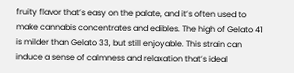fruity flavor that’s easy on the palate, and it’s often used to make cannabis concentrates and edibles. The high of Gelato 41 is milder than Gelato 33, but still enjoyable. This strain can induce a sense of calmness and relaxation that’s ideal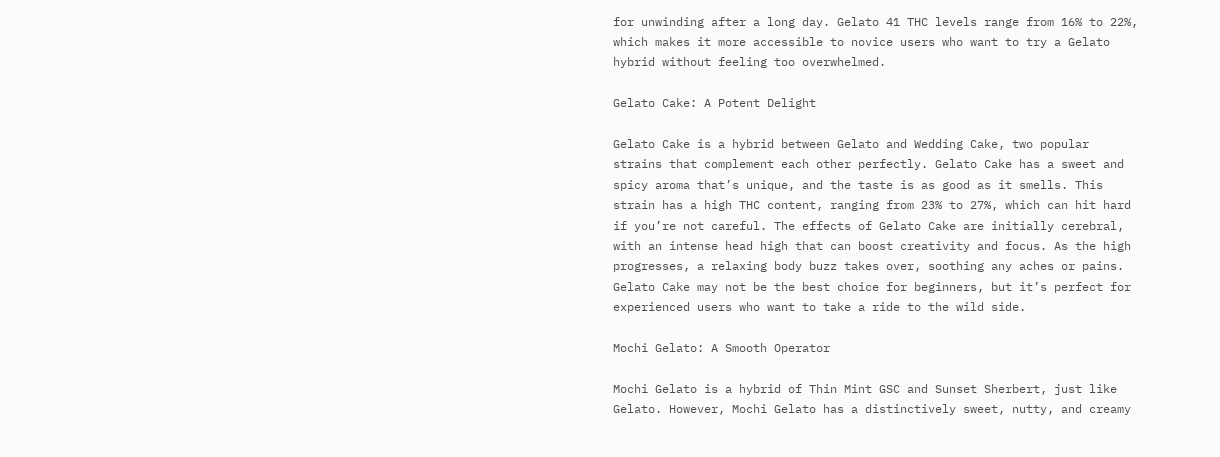for unwinding after a long day. Gelato 41 THC levels range from 16% to 22%, which makes it more accessible to novice users who want to try a Gelato hybrid without feeling too overwhelmed.

Gelato Cake: A Potent Delight

Gelato Cake is a hybrid between Gelato and Wedding Cake, two popular strains that complement each other perfectly. Gelato Cake has a sweet and spicy aroma that’s unique, and the taste is as good as it smells. This strain has a high THC content, ranging from 23% to 27%, which can hit hard if you’re not careful. The effects of Gelato Cake are initially cerebral, with an intense head high that can boost creativity and focus. As the high progresses, a relaxing body buzz takes over, soothing any aches or pains. Gelato Cake may not be the best choice for beginners, but it’s perfect for experienced users who want to take a ride to the wild side.

Mochi Gelato: A Smooth Operator

Mochi Gelato is a hybrid of Thin Mint GSC and Sunset Sherbert, just like Gelato. However, Mochi Gelato has a distinctively sweet, nutty, and creamy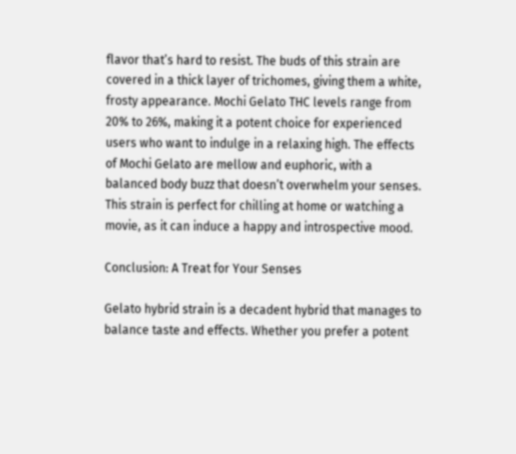flavor that’s hard to resist. The buds of this strain are covered in a thick layer of trichomes, giving them a white, frosty appearance. Mochi Gelato THC levels range from 20% to 26%, making it a potent choice for experienced users who want to indulge in a relaxing high. The effects of Mochi Gelato are mellow and euphoric, with a balanced body buzz that doesn’t overwhelm your senses. This strain is perfect for chilling at home or watching a movie, as it can induce a happy and introspective mood.

Conclusion: A Treat for Your Senses

Gelato hybrid strain is a decadent hybrid that manages to balance taste and effects. Whether you prefer a potent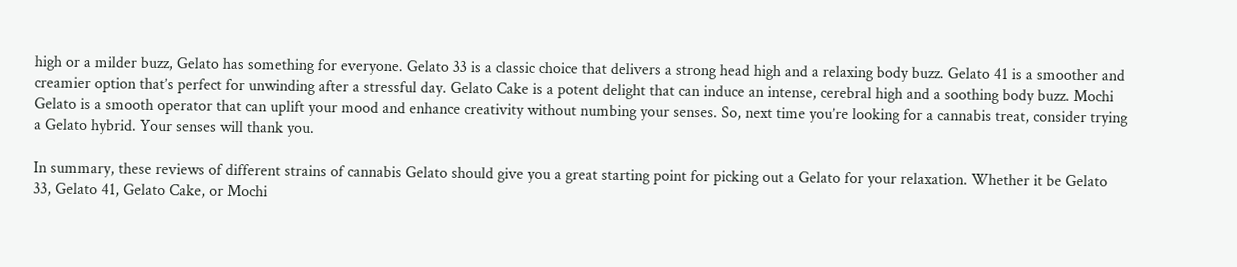high or a milder buzz, Gelato has something for everyone. Gelato 33 is a classic choice that delivers a strong head high and a relaxing body buzz. Gelato 41 is a smoother and creamier option that’s perfect for unwinding after a stressful day. Gelato Cake is a potent delight that can induce an intense, cerebral high and a soothing body buzz. Mochi Gelato is a smooth operator that can uplift your mood and enhance creativity without numbing your senses. So, next time you’re looking for a cannabis treat, consider trying a Gelato hybrid. Your senses will thank you.

In summary, these reviews of different strains of cannabis Gelato should give you a great starting point for picking out a Gelato for your relaxation. Whether it be Gelato 33, Gelato 41, Gelato Cake, or Mochi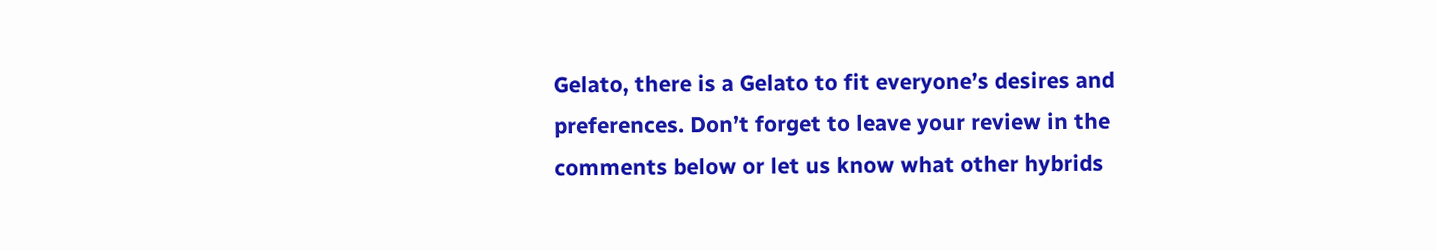Gelato, there is a Gelato to fit everyone’s desires and preferences. Don’t forget to leave your review in the comments below or let us know what other hybrids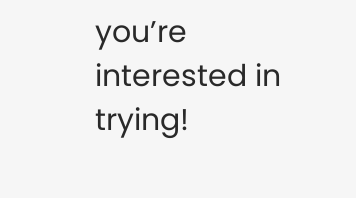you’re interested in trying!